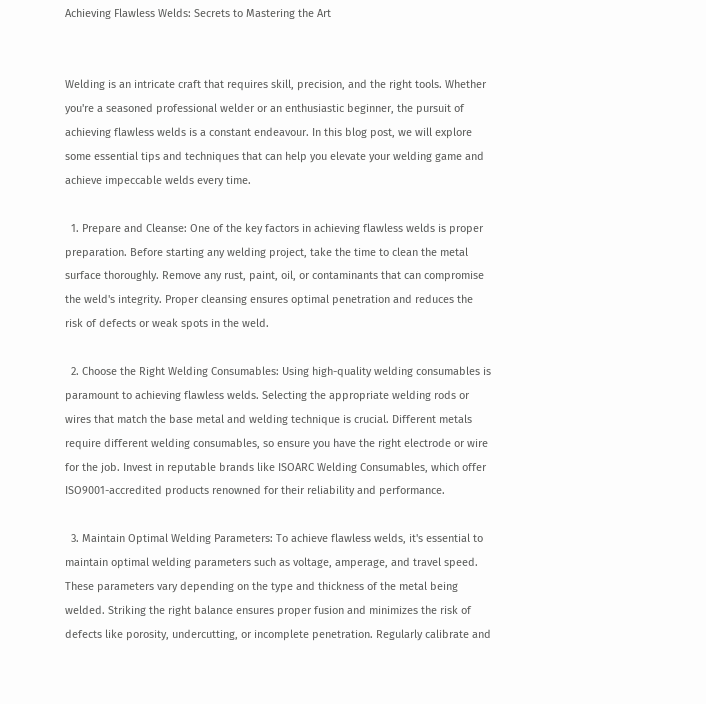Achieving Flawless Welds: Secrets to Mastering the Art


Welding is an intricate craft that requires skill, precision, and the right tools. Whether you're a seasoned professional welder or an enthusiastic beginner, the pursuit of achieving flawless welds is a constant endeavour. In this blog post, we will explore some essential tips and techniques that can help you elevate your welding game and achieve impeccable welds every time.

  1. Prepare and Cleanse: One of the key factors in achieving flawless welds is proper preparation. Before starting any welding project, take the time to clean the metal surface thoroughly. Remove any rust, paint, oil, or contaminants that can compromise the weld's integrity. Proper cleansing ensures optimal penetration and reduces the risk of defects or weak spots in the weld.

  2. Choose the Right Welding Consumables: Using high-quality welding consumables is paramount to achieving flawless welds. Selecting the appropriate welding rods or wires that match the base metal and welding technique is crucial. Different metals require different welding consumables, so ensure you have the right electrode or wire for the job. Invest in reputable brands like ISOARC Welding Consumables, which offer ISO9001-accredited products renowned for their reliability and performance.

  3. Maintain Optimal Welding Parameters: To achieve flawless welds, it's essential to maintain optimal welding parameters such as voltage, amperage, and travel speed. These parameters vary depending on the type and thickness of the metal being welded. Striking the right balance ensures proper fusion and minimizes the risk of defects like porosity, undercutting, or incomplete penetration. Regularly calibrate and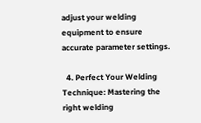adjust your welding equipment to ensure accurate parameter settings.

  4. Perfect Your Welding Technique: Mastering the right welding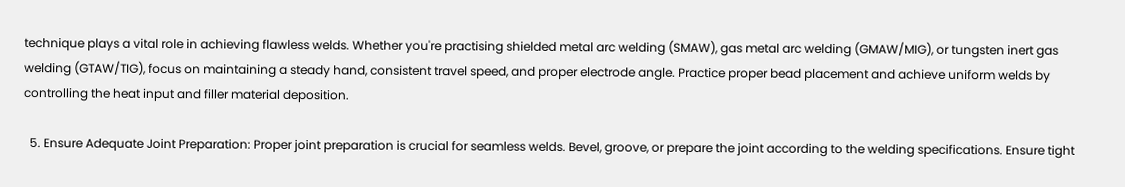technique plays a vital role in achieving flawless welds. Whether you're practising shielded metal arc welding (SMAW), gas metal arc welding (GMAW/MIG), or tungsten inert gas welding (GTAW/TIG), focus on maintaining a steady hand, consistent travel speed, and proper electrode angle. Practice proper bead placement and achieve uniform welds by controlling the heat input and filler material deposition.

  5. Ensure Adequate Joint Preparation: Proper joint preparation is crucial for seamless welds. Bevel, groove, or prepare the joint according to the welding specifications. Ensure tight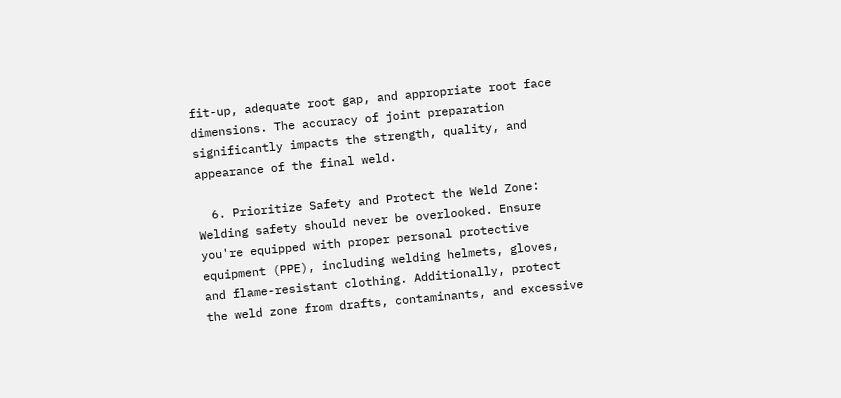fit-up, adequate root gap, and appropriate root face dimensions. The accuracy of joint preparation significantly impacts the strength, quality, and appearance of the final weld.

  6. Prioritize Safety and Protect the Weld Zone: Welding safety should never be overlooked. Ensure you're equipped with proper personal protective equipment (PPE), including welding helmets, gloves, and flame-resistant clothing. Additionally, protect the weld zone from drafts, contaminants, and excessive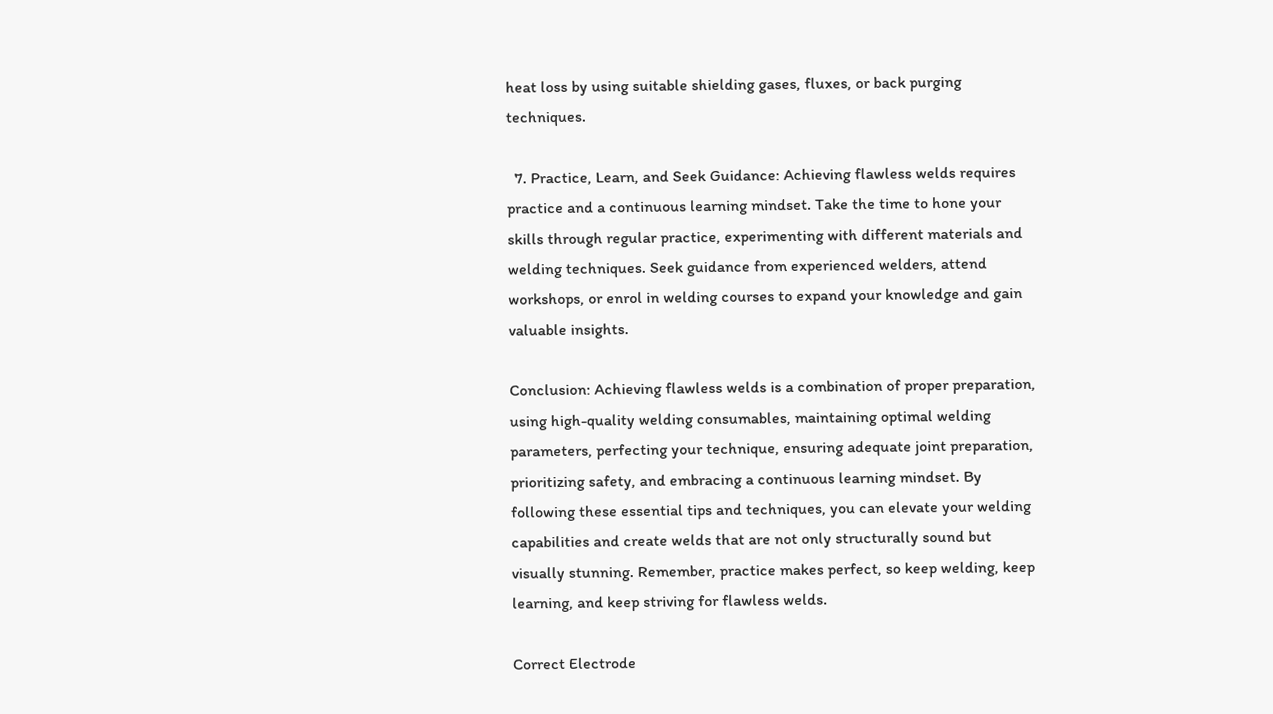heat loss by using suitable shielding gases, fluxes, or back purging techniques.

  7. Practice, Learn, and Seek Guidance: Achieving flawless welds requires practice and a continuous learning mindset. Take the time to hone your skills through regular practice, experimenting with different materials and welding techniques. Seek guidance from experienced welders, attend workshops, or enrol in welding courses to expand your knowledge and gain valuable insights.

Conclusion: Achieving flawless welds is a combination of proper preparation, using high-quality welding consumables, maintaining optimal welding parameters, perfecting your technique, ensuring adequate joint preparation, prioritizing safety, and embracing a continuous learning mindset. By following these essential tips and techniques, you can elevate your welding capabilities and create welds that are not only structurally sound but visually stunning. Remember, practice makes perfect, so keep welding, keep learning, and keep striving for flawless welds.

Correct Electrode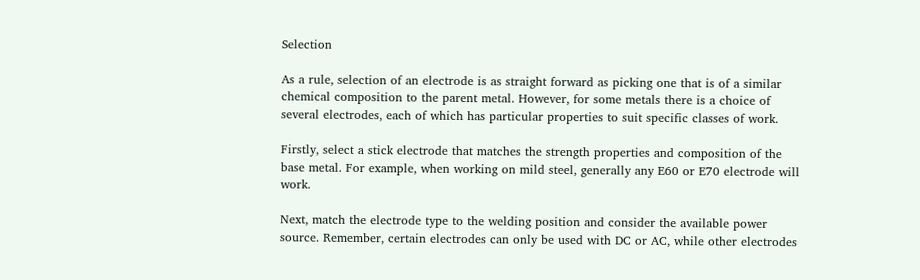Selection

As a rule, selection of an electrode is as straight forward as picking one that is of a similar chemical composition to the parent metal. However, for some metals there is a choice of several electrodes, each of which has particular properties to suit specific classes of work.

Firstly, select a stick electrode that matches the strength properties and composition of the base metal. For example, when working on mild steel, generally any E60 or E70 electrode will work.

Next, match the electrode type to the welding position and consider the available power source. Remember, certain electrodes can only be used with DC or AC, while other electrodes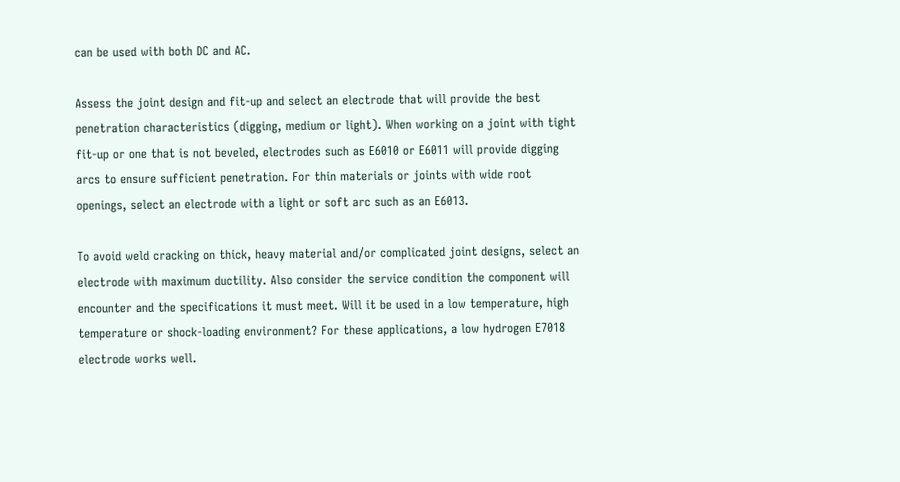can be used with both DC and AC.

Assess the joint design and fit-up and select an electrode that will provide the best penetration characteristics (digging, medium or light). When working on a joint with tight fit-up or one that is not beveled, electrodes such as E6010 or E6011 will provide digging arcs to ensure sufficient penetration. For thin materials or joints with wide root openings, select an electrode with a light or soft arc such as an E6013.

To avoid weld cracking on thick, heavy material and/or complicated joint designs, select an electrode with maximum ductility. Also consider the service condition the component will encounter and the specifications it must meet. Will it be used in a low temperature, high temperature or shock-loading environment? For these applications, a low hydrogen E7018 electrode works well.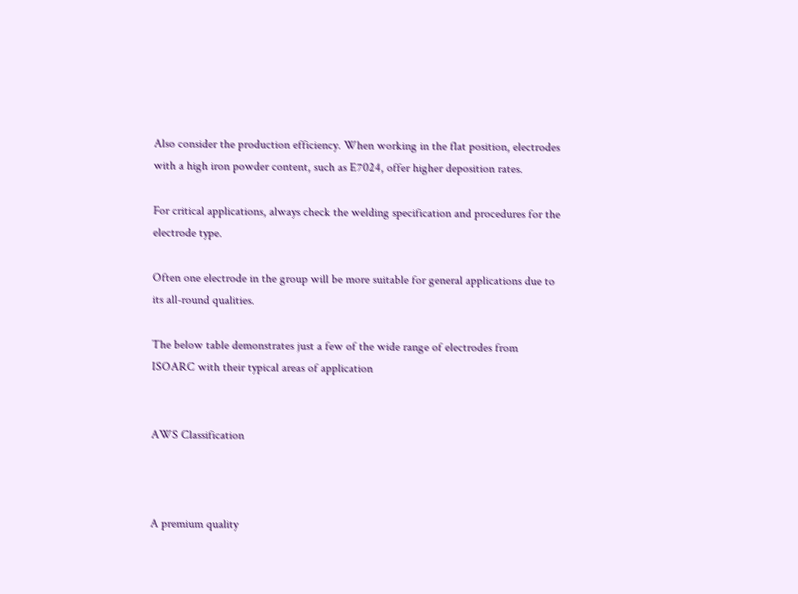Also consider the production efficiency. When working in the flat position, electrodes with a high iron powder content, such as E7024, offer higher deposition rates.

For critical applications, always check the welding specification and procedures for the electrode type.

Often one electrode in the group will be more suitable for general applications due to its all-round qualities.

The below table demonstrates just a few of the wide range of electrodes from ISOARC with their typical areas of application


AWS Classification



A premium quality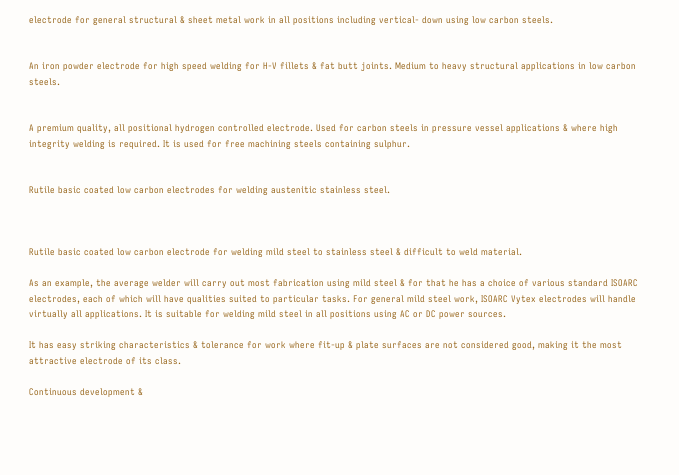electrode for general structural & sheet metal work in all positions including vertical- down using low carbon steels.


An iron powder electrode for high speed welding for H-V fillets & fat butt joints. Medium to heavy structural applications in low carbon steels.


A premium quality, all positional hydrogen controlled electrode. Used for carbon steels in pressure vessel applications & where high integrity welding is required. It is used for free machining steels containing sulphur.


Rutile basic coated low carbon electrodes for welding austenitic stainless steel.



Rutile basic coated low carbon electrode for welding mild steel to stainless steel & difficult to weld material.

As an example, the average welder will carry out most fabrication using mild steel & for that he has a choice of various standard ISOARC electrodes, each of which will have qualities suited to particular tasks. For general mild steel work, ISOARC Vytex electrodes will handle virtually all applications. It is suitable for welding mild steel in all positions using AC or DC power sources.

It has easy striking characteristics & tolerance for work where fit-up & plate surfaces are not considered good, making it the most attractive electrode of its class.

Continuous development &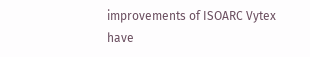improvements of ISOARC Vytex have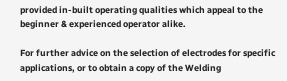provided in-built operating qualities which appeal to the beginner & experienced operator alike.

For further advice on the selection of electrodes for specific applications, or to obtain a copy of the Welding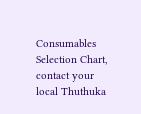Consumables Selection Chart, contact your local Thuthuka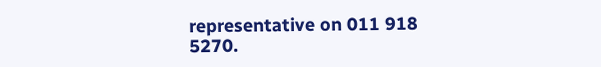representative on 011 918 5270.